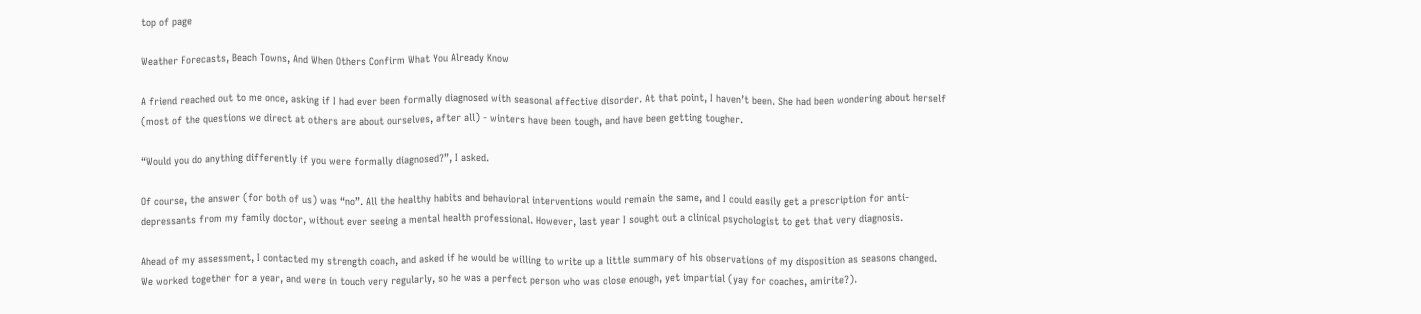top of page

Weather Forecasts, Beach Towns, And When Others Confirm What You Already Know

A friend reached out to me once, asking if I had ever been formally diagnosed with seasonal affective disorder. At that point, I haven’t been. She had been wondering about herself (most of the questions we direct at others are about ourselves, after all) - winters have been tough, and have been getting tougher.

“Would you do anything differently if you were formally diagnosed?”, I asked.

Of course, the answer (for both of us) was “no”. All the healthy habits and behavioral interventions would remain the same, and I could easily get a prescription for anti-depressants from my family doctor, without ever seeing a mental health professional. However, last year I sought out a clinical psychologist to get that very diagnosis.

Ahead of my assessment, I contacted my strength coach, and asked if he would be willing to write up a little summary of his observations of my disposition as seasons changed. We worked together for a year, and were in touch very regularly, so he was a perfect person who was close enough, yet impartial (yay for coaches, amirite?).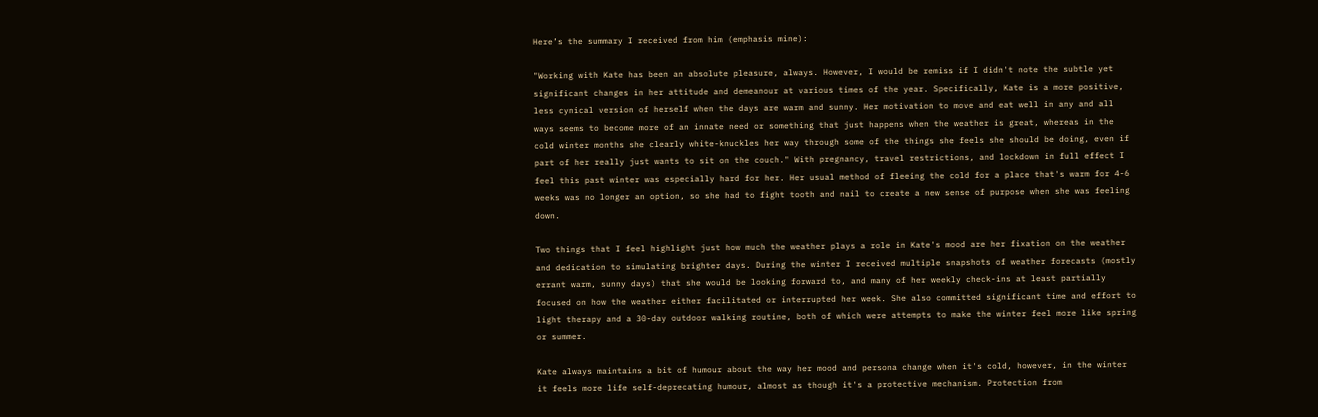Here’s the summary I received from him (emphasis mine):

"Working with Kate has been an absolute pleasure, always. However, I would be remiss if I didn't note the subtle yet significant changes in her attitude and demeanour at various times of the year. Specifically, Kate is a more positive, less cynical version of herself when the days are warm and sunny. Her motivation to move and eat well in any and all ways seems to become more of an innate need or something that just happens when the weather is great, whereas in the cold winter months she clearly white-knuckles her way through some of the things she feels she should be doing, even if part of her really just wants to sit on the couch." With pregnancy, travel restrictions, and lockdown in full effect I feel this past winter was especially hard for her. Her usual method of fleeing the cold for a place that's warm for 4-6 weeks was no longer an option, so she had to fight tooth and nail to create a new sense of purpose when she was feeling down.

Two things that I feel highlight just how much the weather plays a role in Kate's mood are her fixation on the weather and dedication to simulating brighter days. During the winter I received multiple snapshots of weather forecasts (mostly errant warm, sunny days) that she would be looking forward to, and many of her weekly check-ins at least partially focused on how the weather either facilitated or interrupted her week. She also committed significant time and effort to light therapy and a 30-day outdoor walking routine, both of which were attempts to make the winter feel more like spring or summer.

Kate always maintains a bit of humour about the way her mood and persona change when it's cold, however, in the winter it feels more life self-deprecating humour, almost as though it's a protective mechanism. Protection from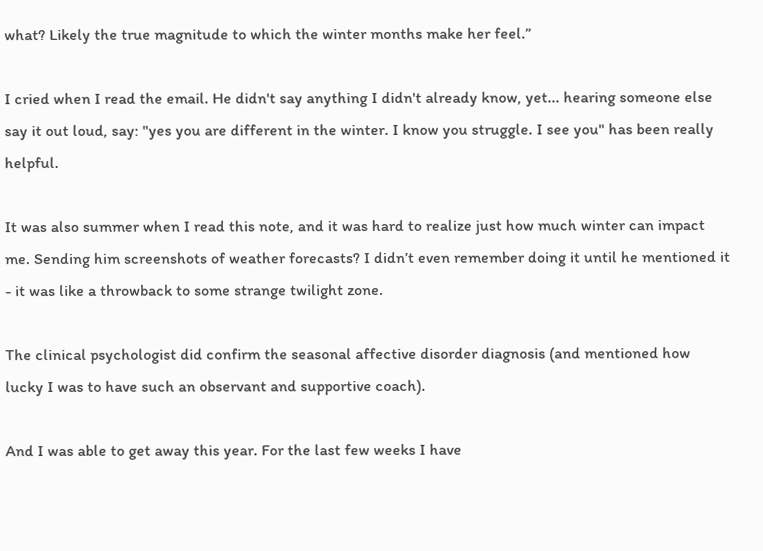what? Likely the true magnitude to which the winter months make her feel.”

I cried when I read the email. He didn't say anything I didn't already know, yet... hearing someone else say it out loud, say: "yes you are different in the winter. I know you struggle. I see you" has been really helpful.

It was also summer when I read this note, and it was hard to realize just how much winter can impact me. Sending him screenshots of weather forecasts? I didn’t even remember doing it until he mentioned it - it was like a throwback to some strange twilight zone.

The clinical psychologist did confirm the seasonal affective disorder diagnosis (and mentioned how lucky I was to have such an observant and supportive coach).

And I was able to get away this year. For the last few weeks I have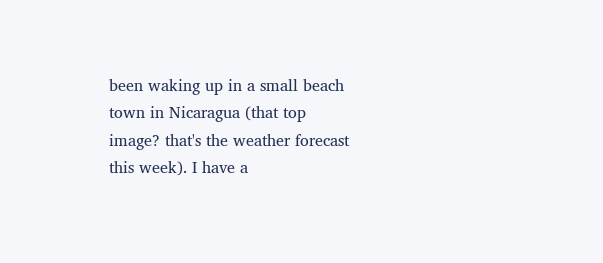been waking up in a small beach town in Nicaragua (that top image? that's the weather forecast this week). I have a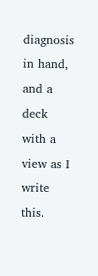diagnosis in hand, and a deck with a view as I write this.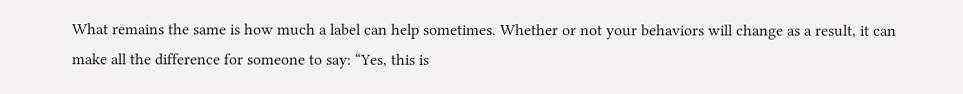What remains the same is how much a label can help sometimes. Whether or not your behaviors will change as a result, it can make all the difference for someone to say: “Yes, this is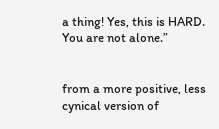a thing! Yes, this is HARD. You are not alone.”


from a more positive, less cynical version of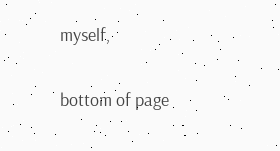myself,


bottom of page